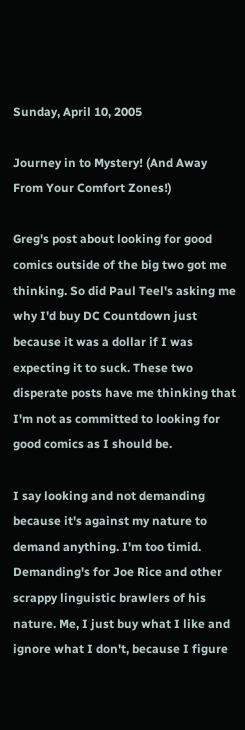Sunday, April 10, 2005

Journey in to Mystery! (And Away From Your Comfort Zones!)

Greg's post about looking for good comics outside of the big two got me thinking. So did Paul Teel's asking me why I'd buy DC Countdown just because it was a dollar if I was expecting it to suck. These two disperate posts have me thinking that I'm not as committed to looking for good comics as I should be.

I say looking and not demanding because it's against my nature to demand anything. I'm too timid. Demanding's for Joe Rice and other scrappy linguistic brawlers of his nature. Me, I just buy what I like and ignore what I don't, because I figure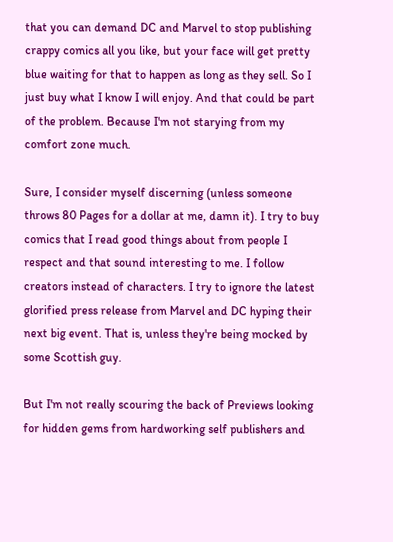that you can demand DC and Marvel to stop publishing crappy comics all you like, but your face will get pretty blue waiting for that to happen as long as they sell. So I just buy what I know I will enjoy. And that could be part of the problem. Because I'm not starying from my comfort zone much.

Sure, I consider myself discerning (unless someone throws 80 Pages for a dollar at me, damn it). I try to buy comics that I read good things about from people I respect and that sound interesting to me. I follow creators instead of characters. I try to ignore the latest glorified press release from Marvel and DC hyping their next big event. That is, unless they're being mocked by some Scottish guy.

But I'm not really scouring the back of Previews looking for hidden gems from hardworking self publishers and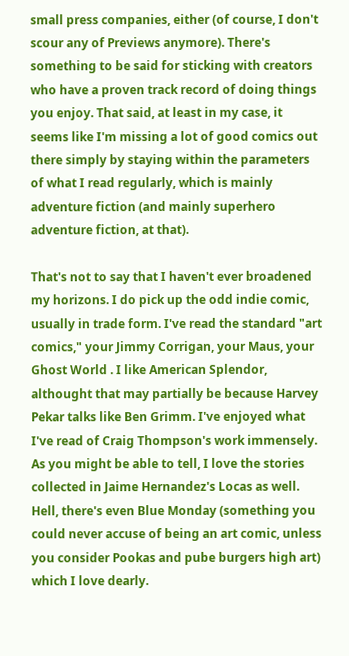small press companies, either (of course, I don't scour any of Previews anymore). There's something to be said for sticking with creators who have a proven track record of doing things you enjoy. That said, at least in my case, it seems like I'm missing a lot of good comics out there simply by staying within the parameters of what I read regularly, which is mainly adventure fiction (and mainly superhero adventure fiction, at that).

That's not to say that I haven't ever broadened my horizons. I do pick up the odd indie comic, usually in trade form. I've read the standard "art comics," your Jimmy Corrigan, your Maus, your Ghost World . I like American Splendor, althought that may partially be because Harvey Pekar talks like Ben Grimm. I've enjoyed what I've read of Craig Thompson's work immensely. As you might be able to tell, I love the stories collected in Jaime Hernandez's Locas as well. Hell, there's even Blue Monday (something you could never accuse of being an art comic, unless you consider Pookas and pube burgers high art) which I love dearly.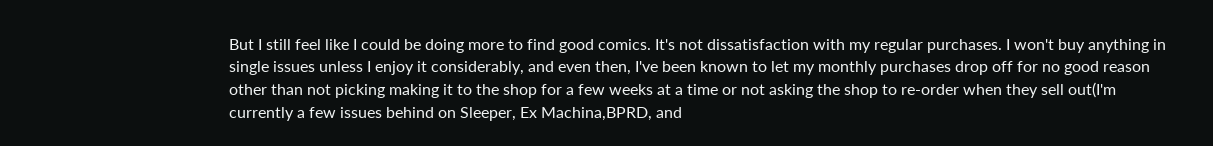But I still feel like I could be doing more to find good comics. It's not dissatisfaction with my regular purchases. I won't buy anything in single issues unless I enjoy it considerably, and even then, I've been known to let my monthly purchases drop off for no good reason other than not picking making it to the shop for a few weeks at a time or not asking the shop to re-order when they sell out(I'm currently a few issues behind on Sleeper, Ex Machina,BPRD, and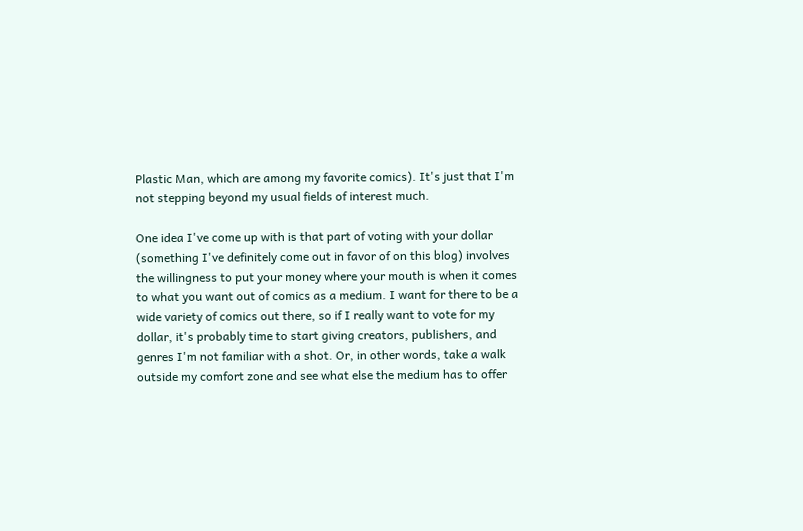Plastic Man, which are among my favorite comics). It's just that I'm not stepping beyond my usual fields of interest much.

One idea I've come up with is that part of voting with your dollar (something I've definitely come out in favor of on this blog) involves the willingness to put your money where your mouth is when it comes to what you want out of comics as a medium. I want for there to be a wide variety of comics out there, so if I really want to vote for my dollar, it's probably time to start giving creators, publishers, and genres I'm not familiar with a shot. Or, in other words, take a walk outside my comfort zone and see what else the medium has to offer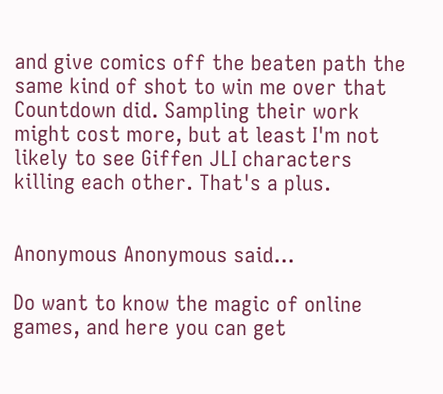and give comics off the beaten path the same kind of shot to win me over that Countdown did. Sampling their work might cost more, but at least I'm not likely to see Giffen JLI characters killing each other. That's a plus.


Anonymous Anonymous said...

Do want to know the magic of online games, and here you can get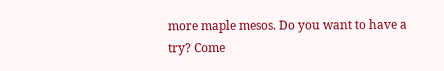more maple mesos. Do you want to have a try? Come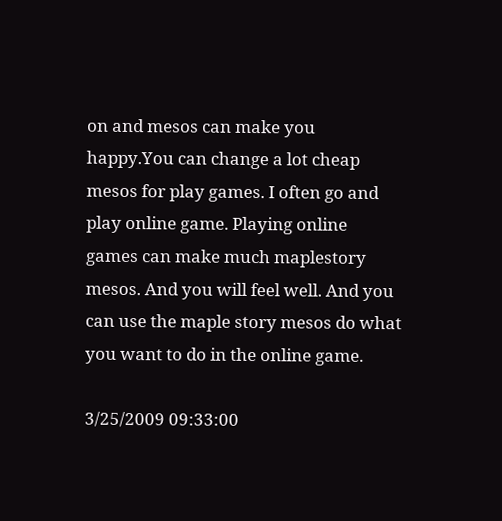on and mesos can make you happy.You can change a lot cheap mesos for play games. I often go and play online game. Playing online games can make much maplestory mesos. And you will feel well. And you can use the maple story mesos do what you want to do in the online game.

3/25/2009 09:33:00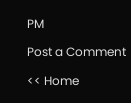PM

Post a Comment

<< Home